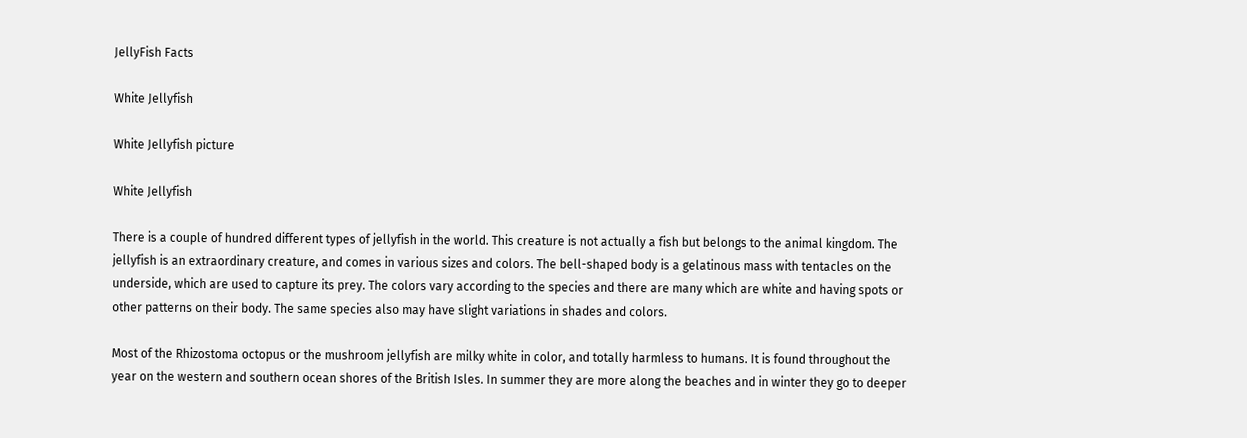JellyFish Facts

White Jellyfish

White Jellyfish picture

White Jellyfish

There is a couple of hundred different types of jellyfish in the world. This creature is not actually a fish but belongs to the animal kingdom. The jellyfish is an extraordinary creature, and comes in various sizes and colors. The bell-shaped body is a gelatinous mass with tentacles on the underside, which are used to capture its prey. The colors vary according to the species and there are many which are white and having spots or other patterns on their body. The same species also may have slight variations in shades and colors.

Most of the Rhizostoma octopus or the mushroom jellyfish are milky white in color, and totally harmless to humans. It is found throughout the year on the western and southern ocean shores of the British Isles. In summer they are more along the beaches and in winter they go to deeper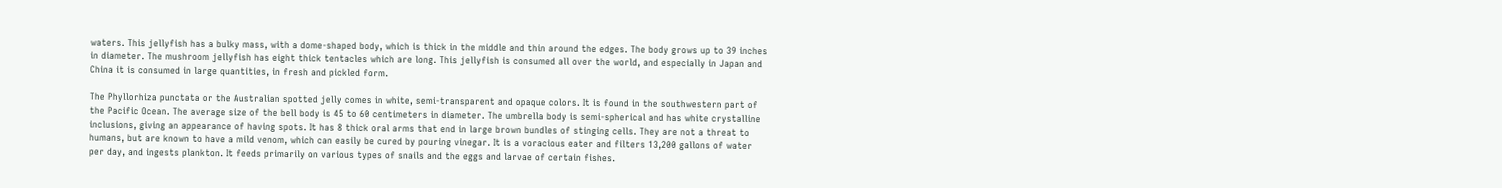waters. This jellyfish has a bulky mass, with a dome-shaped body, which is thick in the middle and thin around the edges. The body grows up to 39 inches in diameter. The mushroom jellyfish has eight thick tentacles which are long. This jellyfish is consumed all over the world, and especially in Japan and China it is consumed in large quantities, in fresh and pickled form.

The Phyllorhiza punctata or the Australian spotted jelly comes in white, semi-transparent and opaque colors. It is found in the southwestern part of the Pacific Ocean. The average size of the bell body is 45 to 60 centimeters in diameter. The umbrella body is semi-spherical and has white crystalline inclusions, giving an appearance of having spots. It has 8 thick oral arms that end in large brown bundles of stinging cells. They are not a threat to humans, but are known to have a mild venom, which can easily be cured by pouring vinegar. It is a voracious eater and filters 13,200 gallons of water per day, and ingests plankton. It feeds primarily on various types of snails and the eggs and larvae of certain fishes.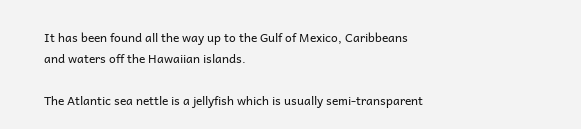It has been found all the way up to the Gulf of Mexico, Caribbeans and waters off the Hawaiian islands.

The Atlantic sea nettle is a jellyfish which is usually semi-transparent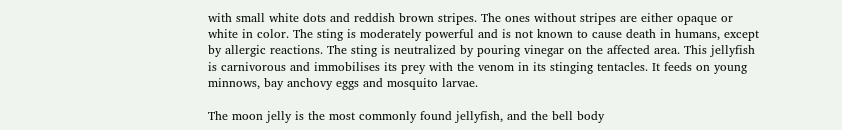with small white dots and reddish brown stripes. The ones without stripes are either opaque or white in color. The sting is moderately powerful and is not known to cause death in humans, except by allergic reactions. The sting is neutralized by pouring vinegar on the affected area. This jellyfish is carnivorous and immobilises its prey with the venom in its stinging tentacles. It feeds on young minnows, bay anchovy eggs and mosquito larvae.

The moon jelly is the most commonly found jellyfish, and the bell body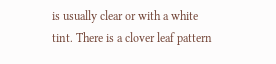is usually clear or with a white tint. There is a clover leaf pattern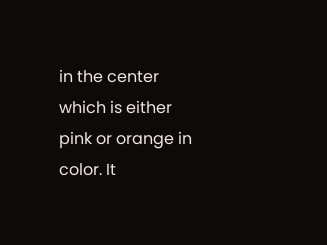in the center which is either pink or orange in color. It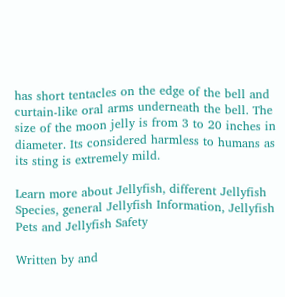has short tentacles on the edge of the bell and curtain-like oral arms underneath the bell. The size of the moon jelly is from 3 to 20 inches in diameter. Its considered harmless to humans as its sting is extremely mild.

Learn more about Jellyfish, different Jellyfish Species, general Jellyfish Information, Jellyfish Pets and Jellyfish Safety

Written by and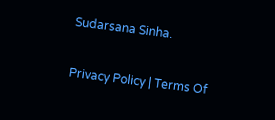Sudarsana Sinha.

Privacy Policy | Terms Of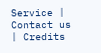Service | Contact us | Credits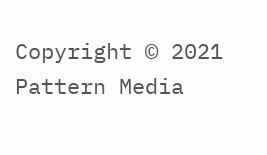Copyright © 2021 Pattern Media